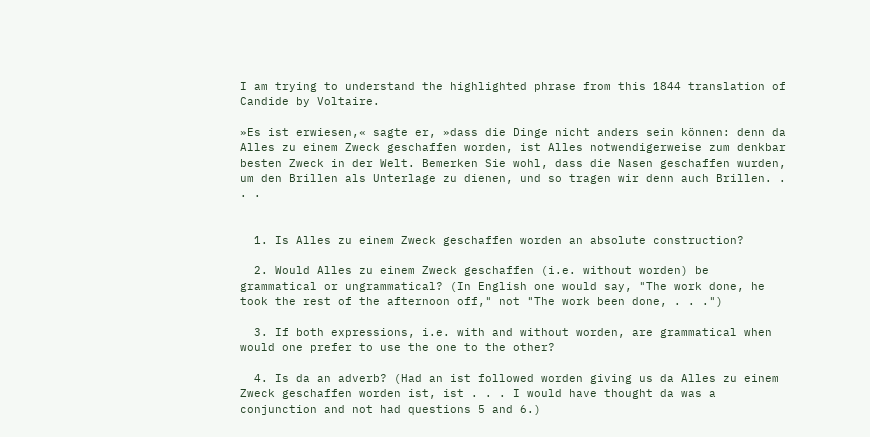I am trying to understand the highlighted phrase from this 1844 translation of Candide by Voltaire.

»Es ist erwiesen,« sagte er, »dass die Dinge nicht anders sein können: denn da Alles zu einem Zweck geschaffen worden, ist Alles notwendigerweise zum denkbar besten Zweck in der Welt. Bemerken Sie wohl, dass die Nasen geschaffen wurden, um den Brillen als Unterlage zu dienen, und so tragen wir denn auch Brillen. . . .


  1. Is Alles zu einem Zweck geschaffen worden an absolute construction?

  2. Would Alles zu einem Zweck geschaffen (i.e. without worden) be grammatical or ungrammatical? (In English one would say, "The work done, he took the rest of the afternoon off," not "The work been done, . . .")

  3. If both expressions, i.e. with and without worden, are grammatical when would one prefer to use the one to the other?

  4. Is da an adverb? (Had an ist followed worden giving us da Alles zu einem Zweck geschaffen worden ist, ist . . . I would have thought da was a conjunction and not had questions 5 and 6.)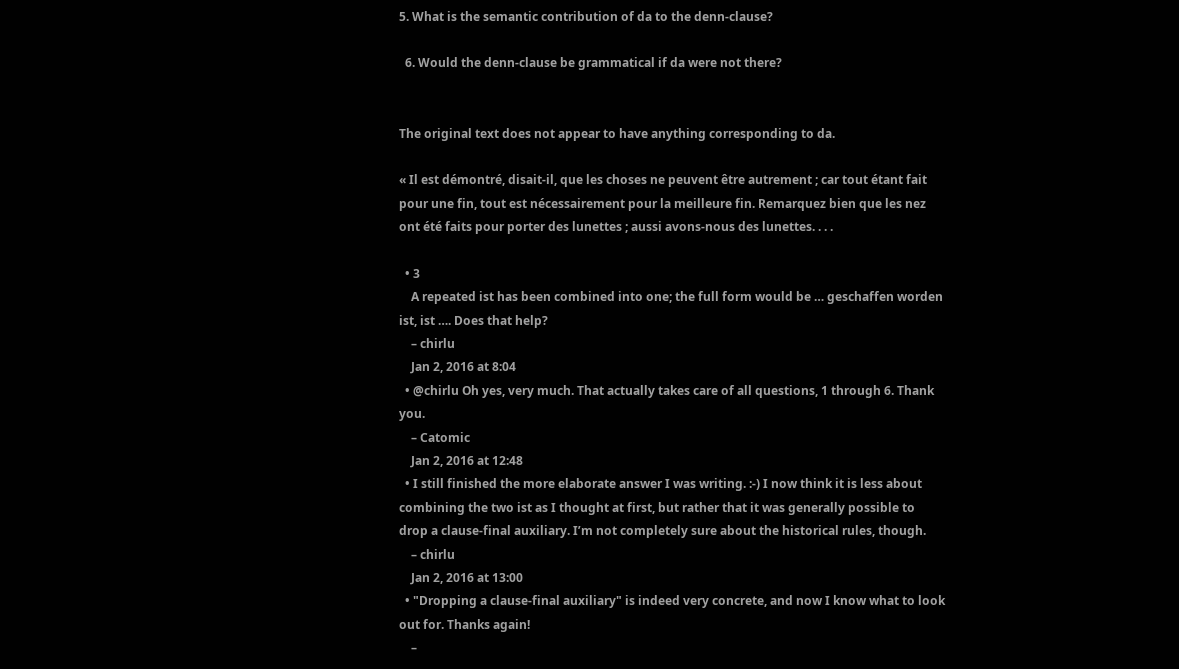5. What is the semantic contribution of da to the denn-clause?

  6. Would the denn-clause be grammatical if da were not there?


The original text does not appear to have anything corresponding to da.

« Il est démontré, disait-il, que les choses ne peuvent être autrement ; car tout étant fait pour une fin, tout est nécessairement pour la meilleure fin. Remarquez bien que les nez ont été faits pour porter des lunettes ; aussi avons-nous des lunettes. . . .

  • 3
    A repeated ist has been combined into one; the full form would be … geschaffen worden ist, ist …. Does that help?
    – chirlu
    Jan 2, 2016 at 8:04
  • @chirlu Oh yes, very much. That actually takes care of all questions, 1 through 6. Thank you.
    – Catomic
    Jan 2, 2016 at 12:48
  • I still finished the more elaborate answer I was writing. :-) I now think it is less about combining the two ist as I thought at first, but rather that it was generally possible to drop a clause-final auxiliary. I’m not completely sure about the historical rules, though.
    – chirlu
    Jan 2, 2016 at 13:00
  • "Dropping a clause-final auxiliary" is indeed very concrete, and now I know what to look out for. Thanks again!
    –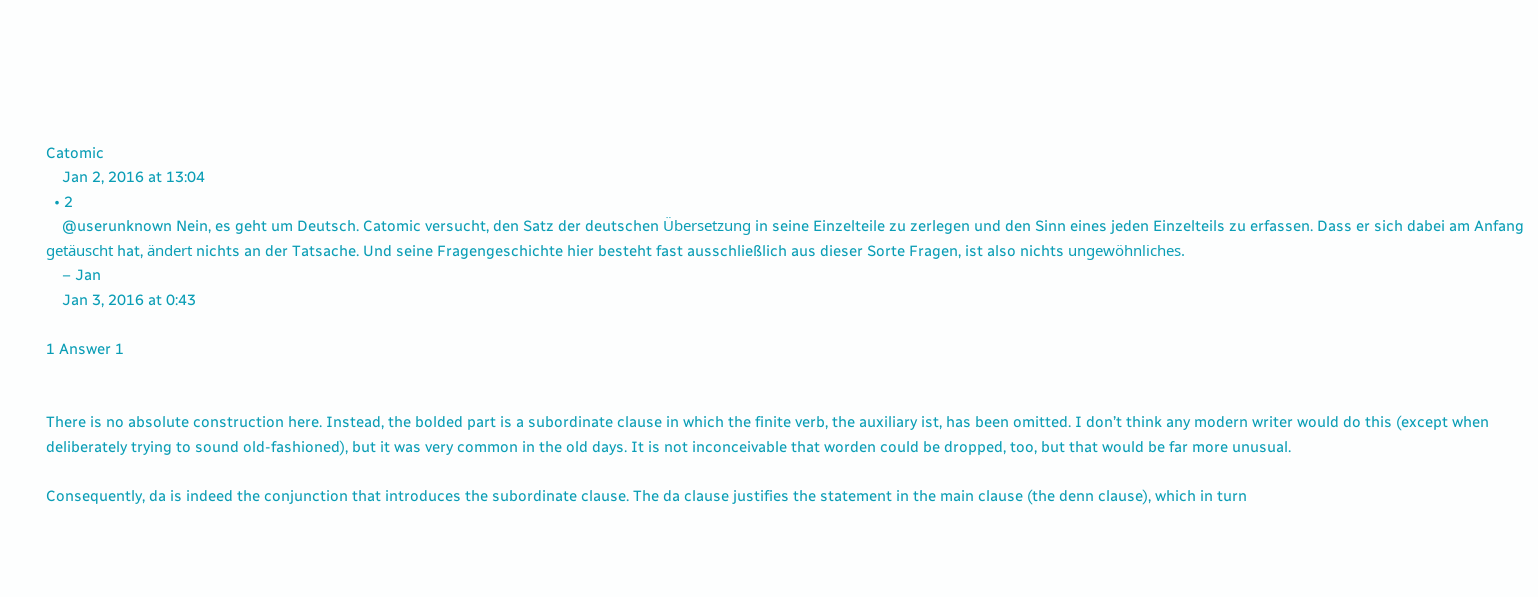Catomic
    Jan 2, 2016 at 13:04
  • 2
    @userunknown Nein, es geht um Deutsch. Catomic versucht, den Satz der deutschen Übersetzung in seine Einzelteile zu zerlegen und den Sinn eines jeden Einzelteils zu erfassen. Dass er sich dabei am Anfang getäuscht hat, ändert nichts an der Tatsache. Und seine Fragengeschichte hier besteht fast ausschließlich aus dieser Sorte Fragen, ist also nichts ungewöhnliches.
    – Jan
    Jan 3, 2016 at 0:43

1 Answer 1


There is no absolute construction here. Instead, the bolded part is a subordinate clause in which the finite verb, the auxiliary ist, has been omitted. I don’t think any modern writer would do this (except when deliberately trying to sound old-fashioned), but it was very common in the old days. It is not inconceivable that worden could be dropped, too, but that would be far more unusual.

Consequently, da is indeed the conjunction that introduces the subordinate clause. The da clause justifies the statement in the main clause (the denn clause), which in turn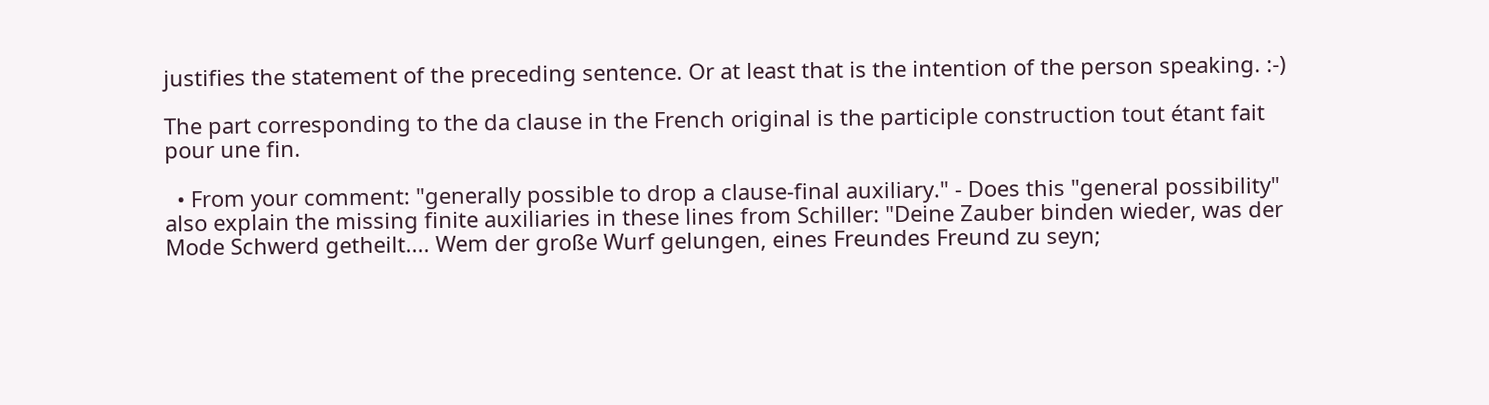justifies the statement of the preceding sentence. Or at least that is the intention of the person speaking. :-)

The part corresponding to the da clause in the French original is the participle construction tout étant fait pour une fin.

  • From your comment: "generally possible to drop a clause-final auxiliary." - Does this "general possibility" also explain the missing finite auxiliaries in these lines from Schiller: "Deine Zauber binden wieder, was der Mode Schwerd getheilt.... Wem der große Wurf gelungen, eines Freundes Freund zu seyn;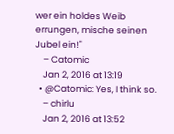wer ein holdes Weib errungen, mische seinen Jubel ein!"
    – Catomic
    Jan 2, 2016 at 13:19
  • @Catomic: Yes, I think so.
    – chirlu
    Jan 2, 2016 at 13:52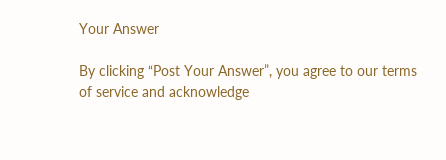Your Answer

By clicking “Post Your Answer”, you agree to our terms of service and acknowledge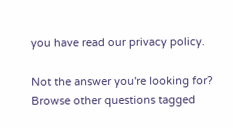you have read our privacy policy.

Not the answer you're looking for? Browse other questions tagged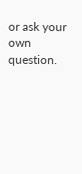or ask your own question.